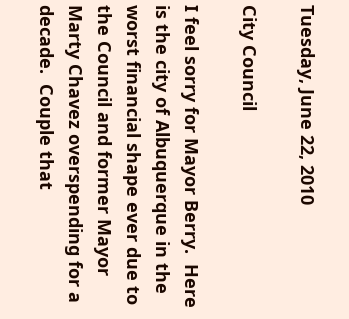Tuesday, June 22, 2010

City Council

I feel sorry for Mayor Berry.  Here is the city of Albuquerque in the worst financial shape ever due to the Council and former Mayor Marty Chavez overspending for a decade.  Couple that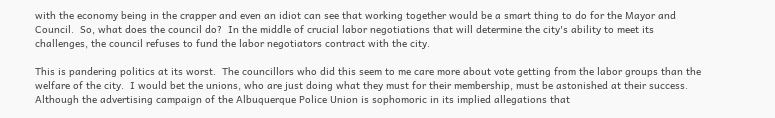with the economy being in the crapper and even an idiot can see that working together would be a smart thing to do for the Mayor and Council.  So, what does the council do?  In the middle of crucial labor negotiations that will determine the city's ability to meet its challenges, the council refuses to fund the labor negotiators contract with the city.

This is pandering politics at its worst.  The councillors who did this seem to me care more about vote getting from the labor groups than the welfare of the city.  I would bet the unions, who are just doing what they must for their membership, must be astonished at their success.  Although the advertising campaign of the Albuquerque Police Union is sophomoric in its implied allegations that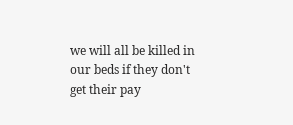we will all be killed in our beds if they don't get their pay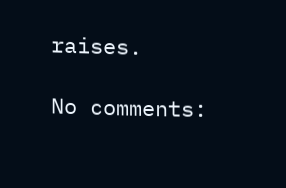raises.

No comments: